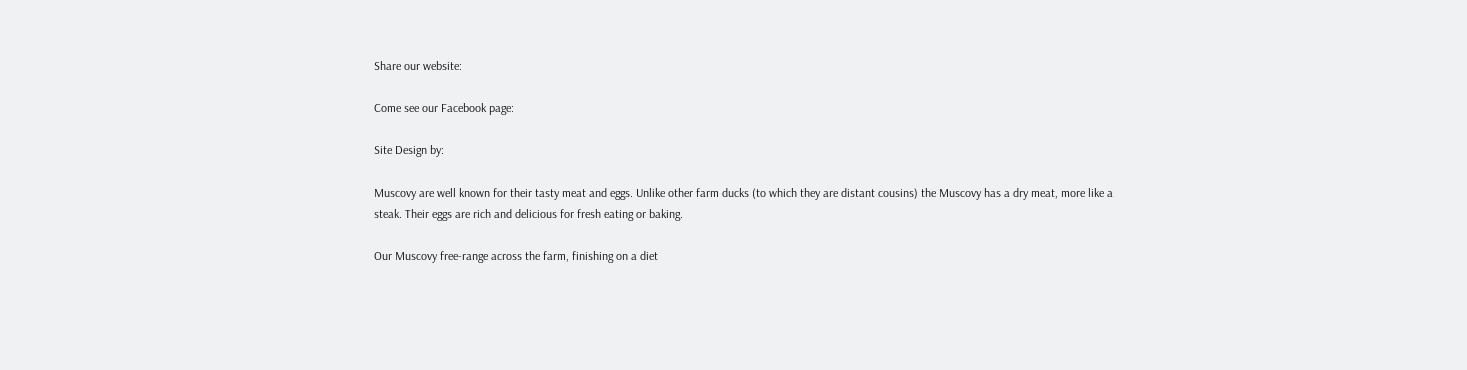Share our website:

Come see our Facebook page:

Site Design by:

Muscovy are well known for their tasty meat and eggs. Unlike other farm ducks (to which they are distant cousins) the Muscovy has a dry meat, more like a steak. Their eggs are rich and delicious for fresh eating or baking.

Our Muscovy free-range across the farm, finishing on a diet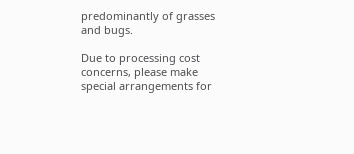predominantly of grasses and bugs.

Due to processing cost concerns, please make special arrangements for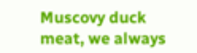Muscovy duck meat, we always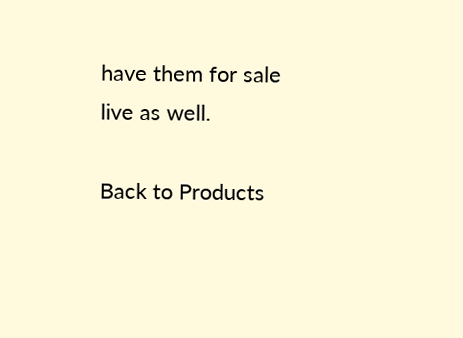have them for sale live as well.

Back to Products